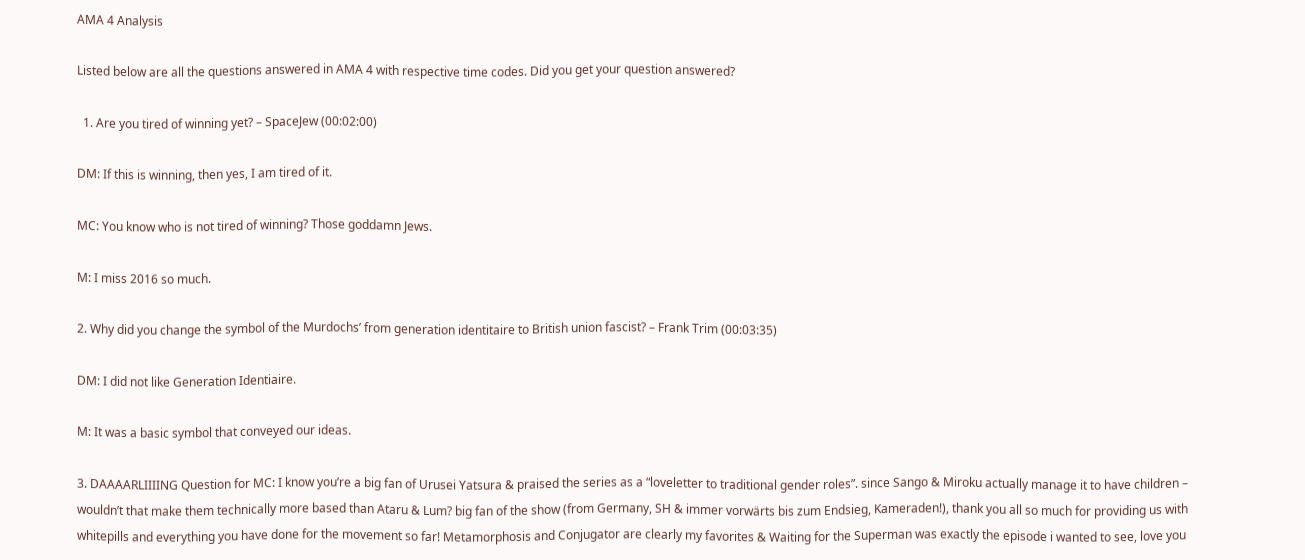AMA 4 Analysis

Listed below are all the questions answered in AMA 4 with respective time codes. Did you get your question answered?

  1. Are you tired of winning yet? – SpaceJew (00:02:00)

DM: If this is winning, then yes, I am tired of it.

MC: You know who is not tired of winning? Those goddamn Jews.

M: I miss 2016 so much.

2. Why did you change the symbol of the Murdochs’ from generation identitaire to British union fascist? – Frank Trim (00:03:35)

DM: I did not like Generation Identiaire.

M: It was a basic symbol that conveyed our ideas.

3. DAAAARLIIIING Question for MC: I know you’re a big fan of Urusei Yatsura & praised the series as a “loveletter to traditional gender roles”. since Sango & Miroku actually manage it to have children – wouldn’t that make them technically more based than Ataru & Lum? big fan of the show (from Germany, SH & immer vorwärts bis zum Endsieg, Kameraden!), thank you all so much for providing us with whitepills and everything you have done for the movement so far! Metamorphosis and Conjugator are clearly my favorites & Waiting for the Superman was exactly the episode i wanted to see, love you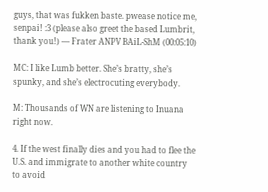guys, that was fukken baste. pwease notice me, senpai! :3 (please also greet the based Lumbrit, thank you!) — Frater ANPV BAiL-ShM (00:05:10)

MC: I like Lumb better. She’s bratty, she’s spunky, and she’s electrocuting everybody.

M: Thousands of WN are listening to Inuana right now.

4. If the west finally dies and you had to flee the U.S. and immigrate to another white country to avoid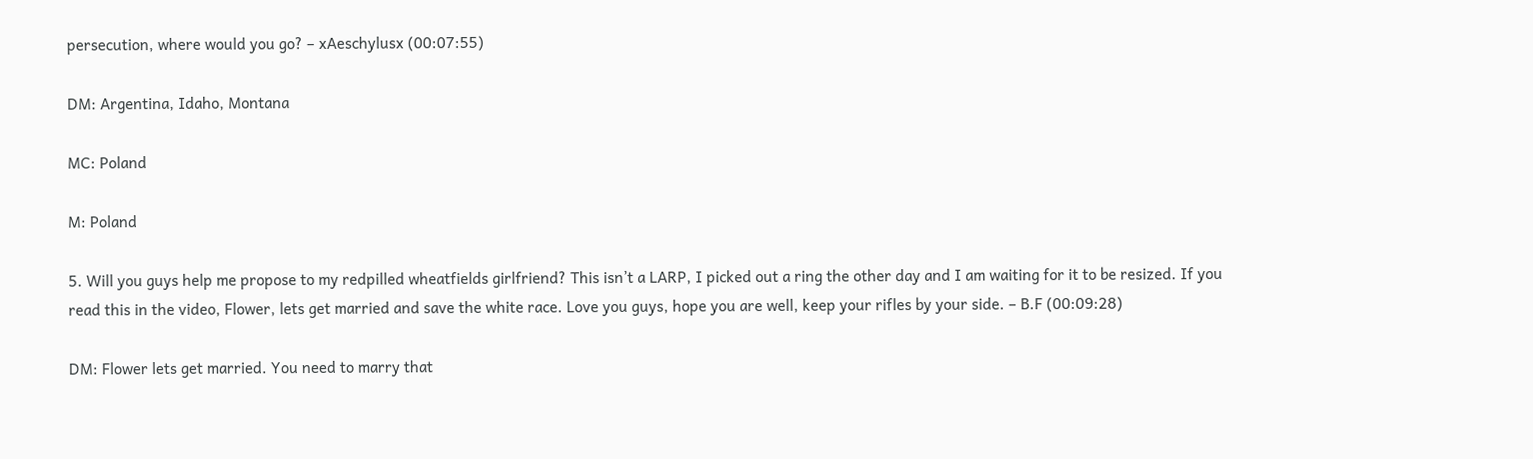persecution, where would you go? – xAeschylusx (00:07:55)

DM: Argentina, Idaho, Montana

MC: Poland

M: Poland

5. Will you guys help me propose to my redpilled wheatfields girlfriend? This isn’t a LARP, I picked out a ring the other day and I am waiting for it to be resized. If you read this in the video, Flower, lets get married and save the white race. Love you guys, hope you are well, keep your rifles by your side. – B.F (00:09:28)

DM: Flower lets get married. You need to marry that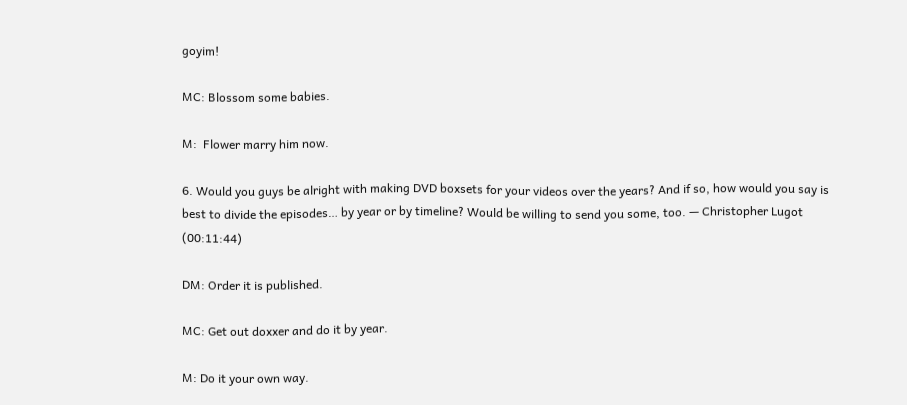goyim!

MC: Blossom some babies.

M:  Flower marry him now.

6. Would you guys be alright with making DVD boxsets for your videos over the years? And if so, how would you say is best to divide the episodes… by year or by timeline? Would be willing to send you some, too. — Christopher Lugot (00:11:44)

DM: Order it is published.

MC: Get out doxxer and do it by year.

M: Do it your own way.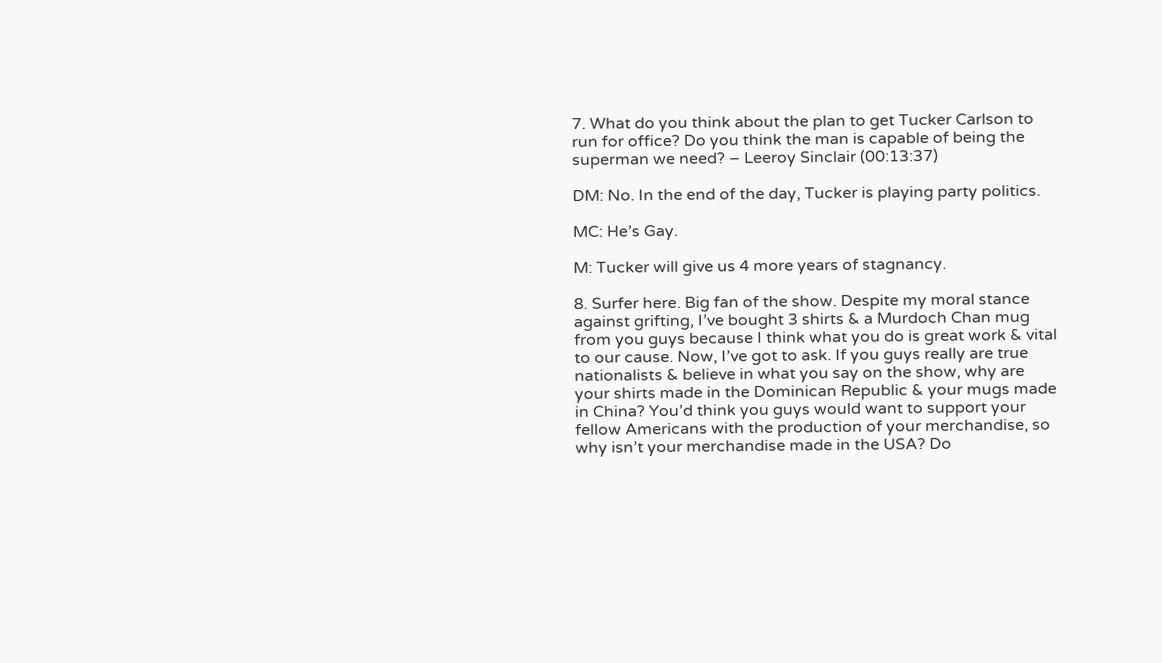7. What do you think about the plan to get Tucker Carlson to run for office? Do you think the man is capable of being the superman we need? – Leeroy Sinclair (00:13:37)

DM: No. In the end of the day, Tucker is playing party politics.

MC: He’s Gay.

M: Tucker will give us 4 more years of stagnancy.

8. Surfer here. Big fan of the show. Despite my moral stance against grifting, I’ve bought 3 shirts & a Murdoch Chan mug from you guys because I think what you do is great work & vital to our cause. Now, I’ve got to ask. If you guys really are true nationalists & believe in what you say on the show, why are your shirts made in the Dominican Republic & your mugs made in China? You’d think you guys would want to support your fellow Americans with the production of your merchandise, so why isn’t your merchandise made in the USA? Do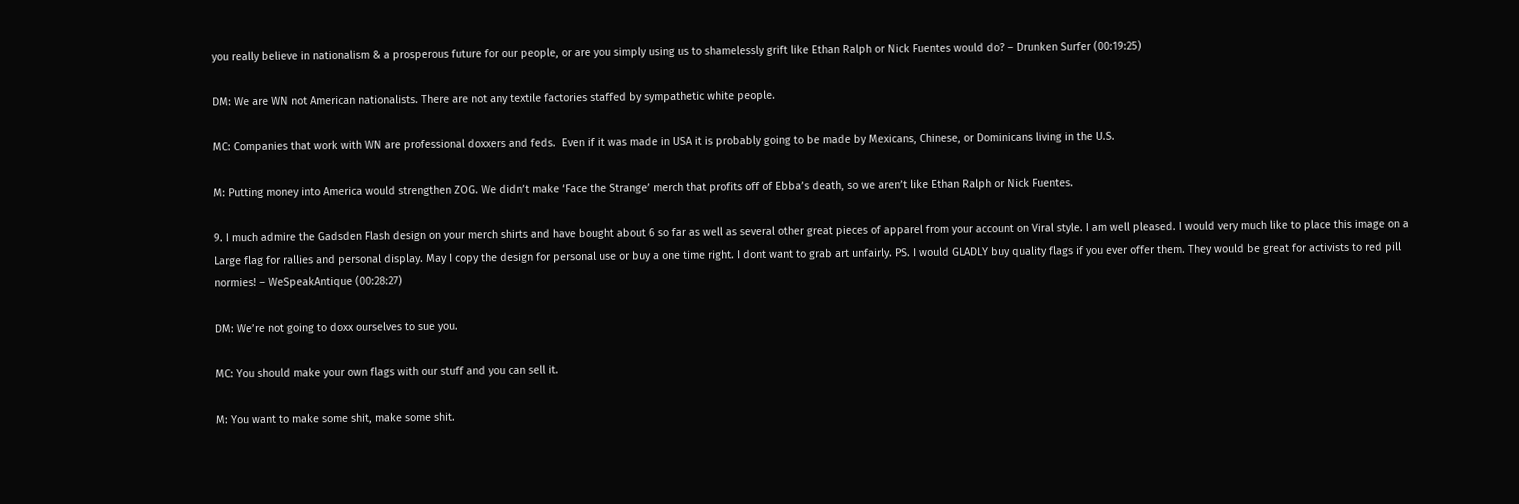you really believe in nationalism & a prosperous future for our people, or are you simply using us to shamelessly grift like Ethan Ralph or Nick Fuentes would do? – Drunken Surfer (00:19:25)

DM: We are WN not American nationalists. There are not any textile factories staffed by sympathetic white people.

MC: Companies that work with WN are professional doxxers and feds.  Even if it was made in USA it is probably going to be made by Mexicans, Chinese, or Dominicans living in the U.S.

M: Putting money into America would strengthen ZOG. We didn’t make ‘Face the Strange’ merch that profits off of Ebba’s death, so we aren’t like Ethan Ralph or Nick Fuentes.

9. I much admire the Gadsden Flash design on your merch shirts and have bought about 6 so far as well as several other great pieces of apparel from your account on Viral style. I am well pleased. I would very much like to place this image on a Large flag for rallies and personal display. May I copy the design for personal use or buy a one time right. I dont want to grab art unfairly. PS. I would GLADLY buy quality flags if you ever offer them. They would be great for activists to red pill normies! – WeSpeakAntique (00:28:27)

DM: We’re not going to doxx ourselves to sue you.

MC: You should make your own flags with our stuff and you can sell it.

M: You want to make some shit, make some shit.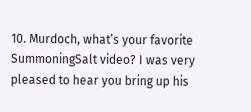10. Murdoch, what’s your favorite SummoningSalt video? I was very pleased to hear you bring up his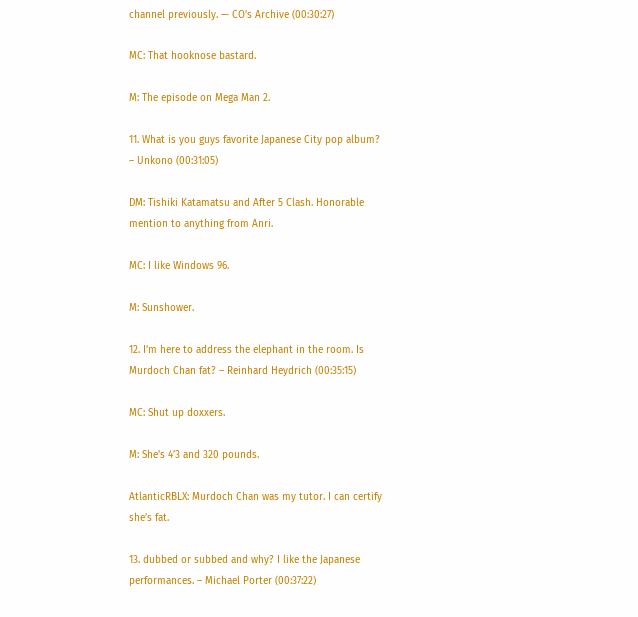channel previously. — CO’s Archive (00:30:27)

MC: That hooknose bastard.

M: The episode on Mega Man 2.

11. What is you guys favorite Japanese City pop album? – Unkono (00:31:05)

DM: Tishiki Katamatsu and After 5 Clash. Honorable mention to anything from Anri.

MC: I like Windows 96.

M: Sunshower.

12. I’m here to address the elephant in the room. Is Murdoch Chan fat? – Reinhard Heydrich (00:35:15)

MC: Shut up doxxers.

M: She’s 4’3 and 320 pounds.

AtlanticRBLX: Murdoch Chan was my tutor. I can certify she’s fat.

13. dubbed or subbed and why? I like the Japanese performances. – Michael Porter (00:37:22)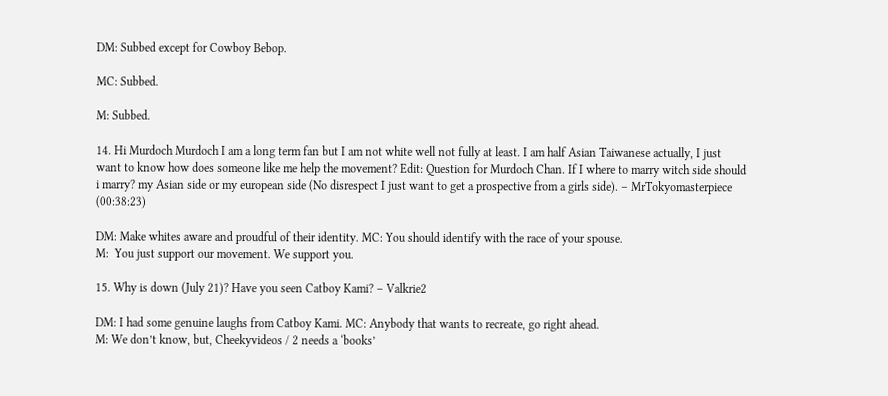DM: Subbed except for Cowboy Bebop.

MC: Subbed.

M: Subbed.

14. Hi Murdoch Murdoch I am a long term fan but I am not white well not fully at least. I am half Asian Taiwanese actually, I just want to know how does someone like me help the movement? Edit: Question for Murdoch Chan. If I where to marry witch side should i marry? my Asian side or my european side (No disrespect I just want to get a prospective from a girls side). – MrTokyomasterpiece (00:38:23)

DM: Make whites aware and proudful of their identity. MC: You should identify with the race of your spouse.
M:  You just support our movement. We support you.

15. Why is down (July 21)? Have you seen Catboy Kami? – Valkrie2

DM: I had some genuine laughs from Catboy Kami. MC: Anybody that wants to recreate, go right ahead.
M: We don’t know, but, Cheekyvideos / 2 needs a ‘books’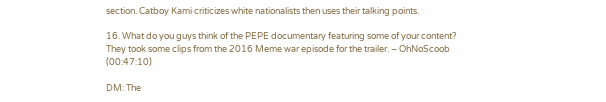section. Catboy Kami criticizes white nationalists then uses their talking points.

16. What do you guys think of the PEPE documentary featuring some of your content? They took some clips from the 2016 Meme war episode for the trailer. – OhNoScoob (00:47:10)

DM: The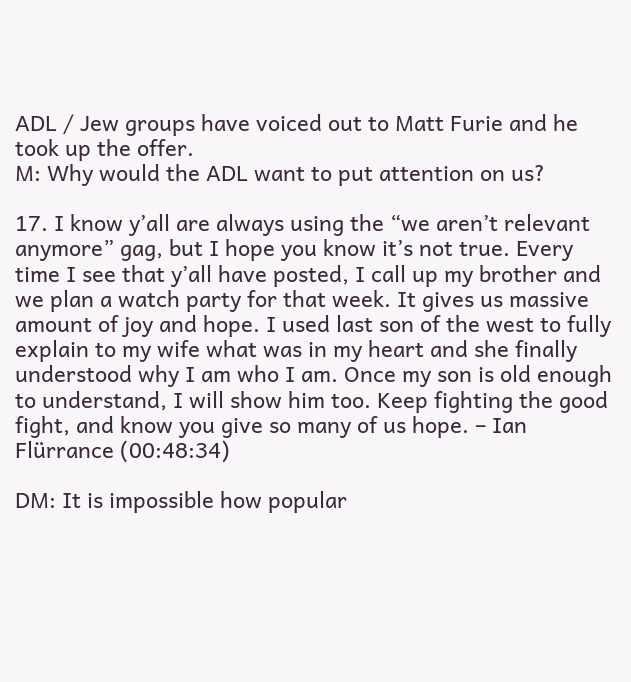ADL / Jew groups have voiced out to Matt Furie and he took up the offer.
M: Why would the ADL want to put attention on us?

17. I know y’all are always using the “we aren’t relevant anymore” gag, but I hope you know it’s not true. Every time I see that y’all have posted, I call up my brother and we plan a watch party for that week. It gives us massive amount of joy and hope. I used last son of the west to fully explain to my wife what was in my heart and she finally understood why I am who I am. Once my son is old enough to understand, I will show him too. Keep fighting the good fight, and know you give so many of us hope. – Ian Flürrance (00:48:34)

DM: It is impossible how popular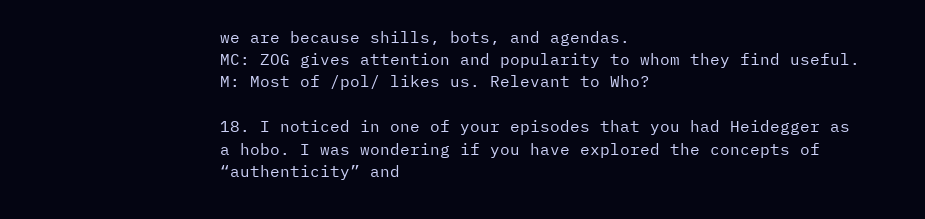we are because shills, bots, and agendas.
MC: ZOG gives attention and popularity to whom they find useful.
M: Most of /pol/ likes us. Relevant to Who?

18. I noticed in one of your episodes that you had Heidegger as a hobo. I was wondering if you have explored the concepts of “authenticity” and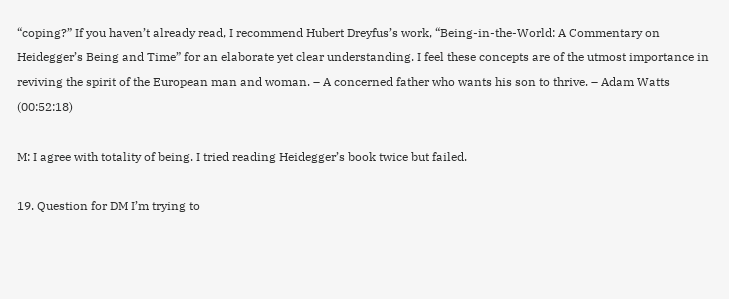“coping?” If you haven’t already read, I recommend Hubert Dreyfus’s work, “Being-in-the-World: A Commentary on Heidegger’s Being and Time” for an elaborate yet clear understanding. I feel these concepts are of the utmost importance in reviving the spirit of the European man and woman. – A concerned father who wants his son to thrive. – Adam Watts (00:52:18)

M: I agree with totality of being. I tried reading Heidegger’s book twice but failed.

19. Question for DM I’m trying to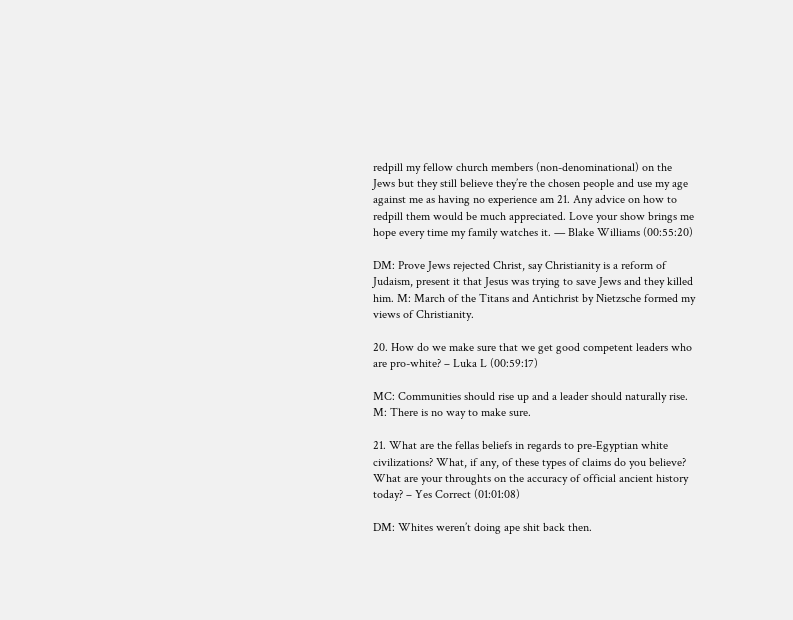redpill my fellow church members (non-denominational) on the Jews but they still believe they’re the chosen people and use my age against me as having no experience am 21. Any advice on how to redpill them would be much appreciated. Love your show brings me hope every time my family watches it. — Blake Williams (00:55:20)

DM: Prove Jews rejected Christ, say Christianity is a reform of Judaism, present it that Jesus was trying to save Jews and they killed him. M: March of the Titans and Antichrist by Nietzsche formed my views of Christianity.

20. How do we make sure that we get good competent leaders who are pro-white? – Luka L (00:59:17)

MC: Communities should rise up and a leader should naturally rise.
M: There is no way to make sure.

21. What are the fellas beliefs in regards to pre-Egyptian white civilizations? What, if any, of these types of claims do you believe? What are your throughts on the accuracy of official ancient history today? – Yes Correct (01:01:08)

DM: Whites weren’t doing ape shit back then.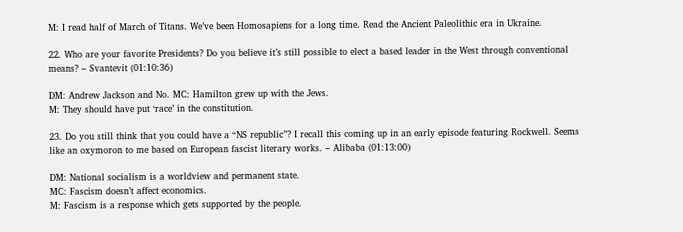M: I read half of March of Titans. We’ve been Homosapiens for a long time. Read the Ancient Paleolithic era in Ukraine.

22. Who are your favorite Presidents? Do you believe it’s still possible to elect a based leader in the West through conventional means? – Svantevit (01:10:36)

DM: Andrew Jackson and No. MC: Hamilton grew up with the Jews.
M: They should have put ‘race’ in the constitution.

23. Do you still think that you could have a “NS republic”? I recall this coming up in an early episode featuring Rockwell. Seems like an oxymoron to me based on European fascist literary works. – Alibaba (01:13:00)

DM: National socialism is a worldview and permanent state.
MC: Fascism doesn’t affect economics.
M: Fascism is a response which gets supported by the people.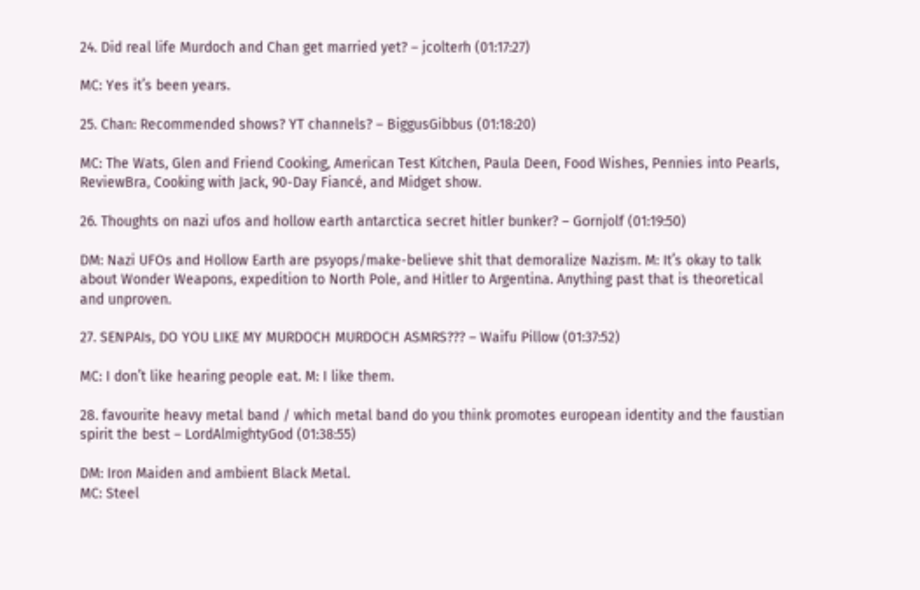24. Did real life Murdoch and Chan get married yet? – jcolterh (01:17:27)

MC: Yes it’s been years.

25. Chan: Recommended shows? YT channels? – BiggusGibbus (01:18:20)

MC: The Wats, Glen and Friend Cooking, American Test Kitchen, Paula Deen, Food Wishes, Pennies into Pearls, ReviewBra, Cooking with Jack, 90-Day Fiancé, and Midget show.

26. Thoughts on nazi ufos and hollow earth antarctica secret hitler bunker? – Gornjolf (01:19:50)

DM: Nazi UFOs and Hollow Earth are psyops/make-believe shit that demoralize Nazism. M: It’s okay to talk about Wonder Weapons, expedition to North Pole, and Hitler to Argentina. Anything past that is theoretical and unproven.

27. SENPAIs, DO YOU LIKE MY MURDOCH MURDOCH ASMRS??? – Waifu Pillow (01:37:52)

MC: I don’t like hearing people eat. M: I like them.

28. favourite heavy metal band / which metal band do you think promotes european identity and the faustian spirit the best – LordAlmightyGod (01:38:55)

DM: Iron Maiden and ambient Black Metal.
MC: Steel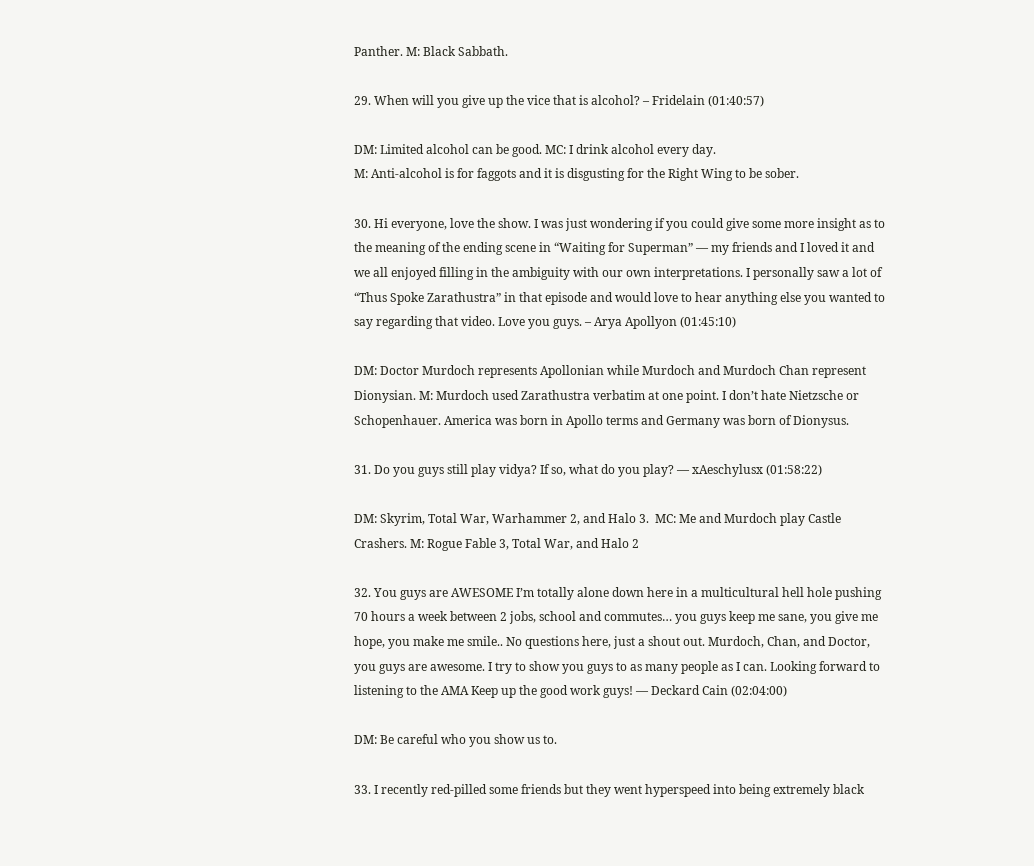Panther. M: Black Sabbath.

29. When will you give up the vice that is alcohol? – Fridelain (01:40:57)

DM: Limited alcohol can be good. MC: I drink alcohol every day.
M: Anti-alcohol is for faggots and it is disgusting for the Right Wing to be sober.

30. Hi everyone, love the show. I was just wondering if you could give some more insight as to the meaning of the ending scene in “Waiting for Superman” — my friends and I loved it and we all enjoyed filling in the ambiguity with our own interpretations. I personally saw a lot of “Thus Spoke Zarathustra” in that episode and would love to hear anything else you wanted to say regarding that video. Love you guys. – Arya Apollyon (01:45:10)

DM: Doctor Murdoch represents Apollonian while Murdoch and Murdoch Chan represent Dionysian. M: Murdoch used Zarathustra verbatim at one point. I don’t hate Nietzsche or Schopenhauer. America was born in Apollo terms and Germany was born of Dionysus.

31. Do you guys still play vidya? If so, what do you play? — xAeschylusx (01:58:22)

DM: Skyrim, Total War, Warhammer 2, and Halo 3.  MC: Me and Murdoch play Castle Crashers. M: Rogue Fable 3, Total War, and Halo 2

32. You guys are AWESOME I’m totally alone down here in a multicultural hell hole pushing 70 hours a week between 2 jobs, school and commutes… you guys keep me sane, you give me hope, you make me smile.. No questions here, just a shout out. Murdoch, Chan, and Doctor, you guys are awesome. I try to show you guys to as many people as I can. Looking forward to listening to the AMA Keep up the good work guys! — Deckard Cain (02:04:00)

DM: Be careful who you show us to.

33. I recently red-pilled some friends but they went hyperspeed into being extremely black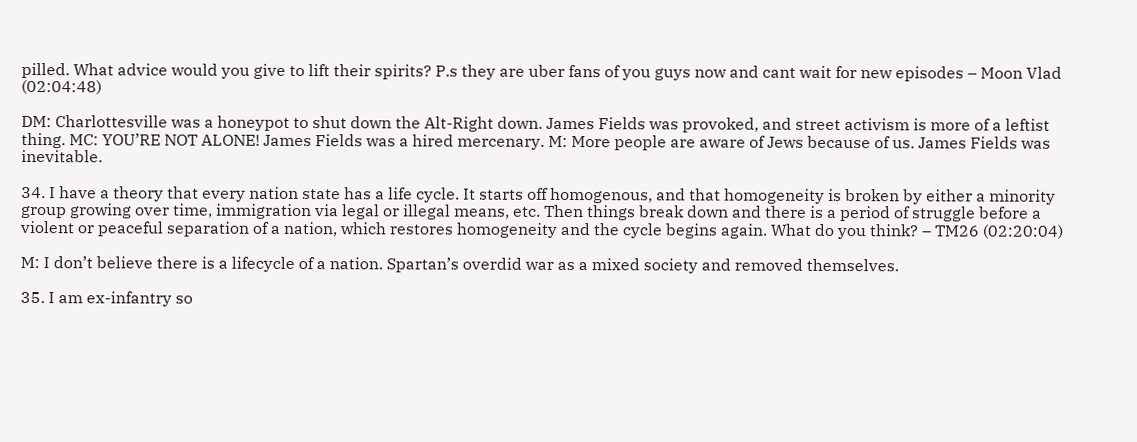pilled. What advice would you give to lift their spirits? P.s they are uber fans of you guys now and cant wait for new episodes – Moon Vlad (02:04:48)

DM: Charlottesville was a honeypot to shut down the Alt-Right down. James Fields was provoked, and street activism is more of a leftist thing. MC: YOU’RE NOT ALONE! James Fields was a hired mercenary. M: More people are aware of Jews because of us. James Fields was inevitable.

34. I have a theory that every nation state has a life cycle. It starts off homogenous, and that homogeneity is broken by either a minority group growing over time, immigration via legal or illegal means, etc. Then things break down and there is a period of struggle before a violent or peaceful separation of a nation, which restores homogeneity and the cycle begins again. What do you think? – TM26 (02:20:04)

M: I don’t believe there is a lifecycle of a nation. Spartan’s overdid war as a mixed society and removed themselves.

35. I am ex-infantry so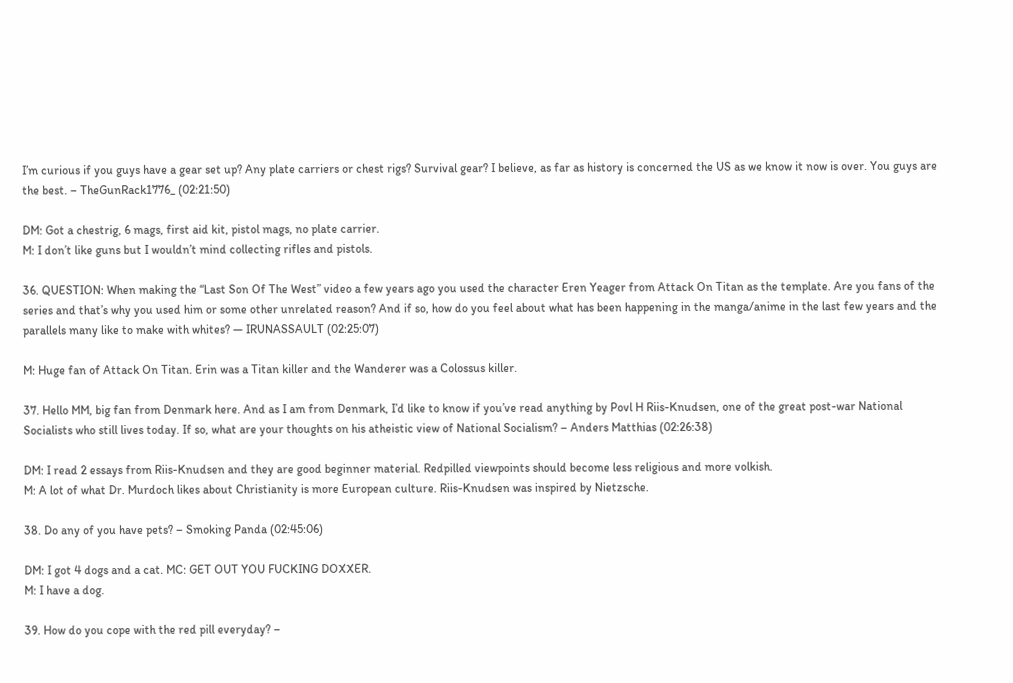I’m curious if you guys have a gear set up? Any plate carriers or chest rigs? Survival gear? I believe, as far as history is concerned the US as we know it now is over. You guys are the best. – TheGunRack1776_ (02:21:50)

DM: Got a chestrig, 6 mags, first aid kit, pistol mags, no plate carrier.
M: I don’t like guns but I wouldn’t mind collecting rifles and pistols.

36. QUESTION: When making the “Last Son Of The West” video a few years ago you used the character Eren Yeager from Attack On Titan as the template. Are you fans of the series and that’s why you used him or some other unrelated reason? And if so, how do you feel about what has been happening in the manga/anime in the last few years and the parallels many like to make with whites? — IRUNASSAULT (02:25:07)

M: Huge fan of Attack On Titan. Erin was a Titan killer and the Wanderer was a Colossus killer.

37. Hello MM, big fan from Denmark here. And as I am from Denmark, I’d like to know if you’ve read anything by Povl H Riis-Knudsen, one of the great post-war National Socialists who still lives today. If so, what are your thoughts on his atheistic view of National Socialism? – Anders Matthias (02:26:38)

DM: I read 2 essays from Riis-Knudsen and they are good beginner material. Redpilled viewpoints should become less religious and more volkish.
M: A lot of what Dr. Murdoch likes about Christianity is more European culture. Riis-Knudsen was inspired by Nietzsche.

38. Do any of you have pets? – Smoking Panda (02:45:06)

DM: I got 4 dogs and a cat. MC: GET OUT YOU FUCKING DOXXER.
M: I have a dog.

39. How do you cope with the red pill everyday? –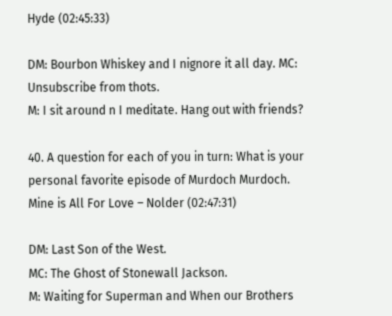Hyde (02:45:33)

DM: Bourbon Whiskey and I nignore it all day. MC: Unsubscribe from thots.
M: I sit around n I meditate. Hang out with friends?

40. A question for each of you in turn: What is your personal favorite episode of Murdoch Murdoch. Mine is All For Love – Nolder (02:47:31)

DM: Last Son of the West.
MC: The Ghost of Stonewall Jackson.
M: Waiting for Superman and When our Brothers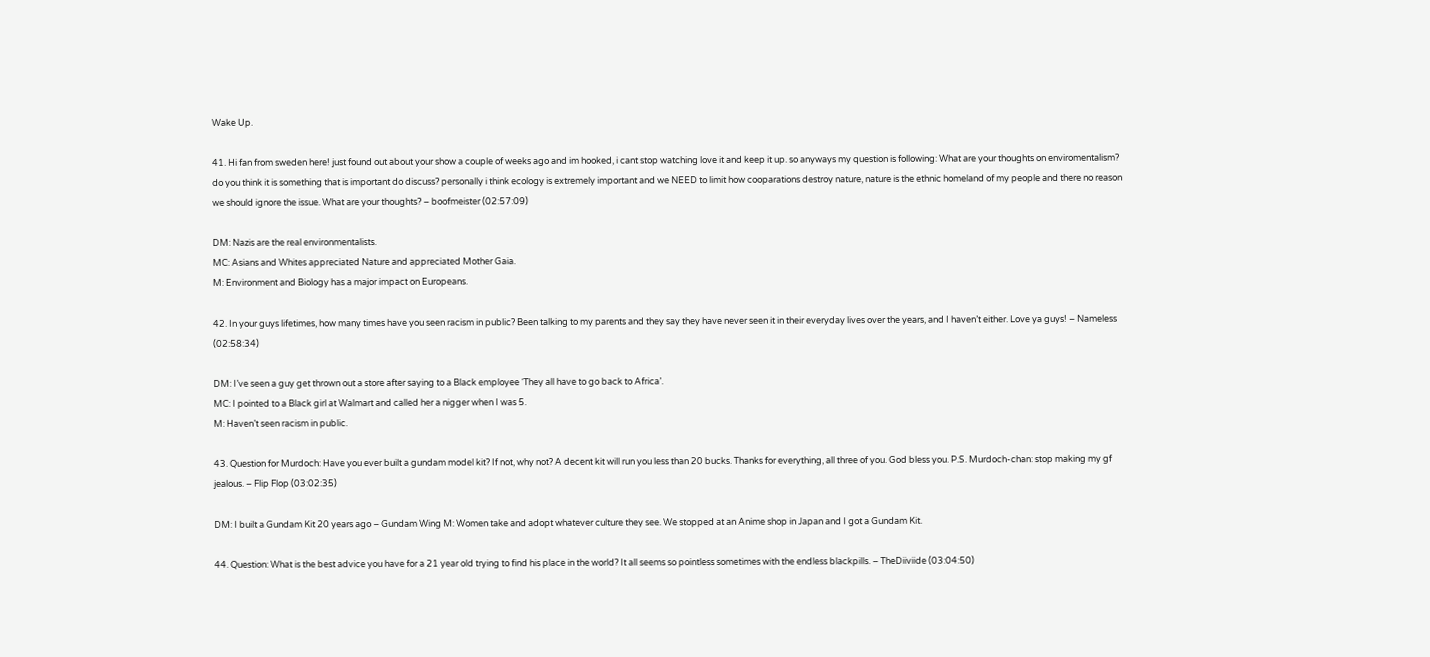Wake Up.

41. Hi fan from sweden here! just found out about your show a couple of weeks ago and im hooked, i cant stop watching love it and keep it up. so anyways my question is following: What are your thoughts on enviromentalism? do you think it is something that is important do discuss? personally i think ecology is extremely important and we NEED to limit how cooparations destroy nature, nature is the ethnic homeland of my people and there no reason we should ignore the issue. What are your thoughts? – boofmeister (02:57:09)

DM: Nazis are the real environmentalists.
MC: Asians and Whites appreciated Nature and appreciated Mother Gaia.
M: Environment and Biology has a major impact on Europeans.

42. In your guys lifetimes, how many times have you seen racism in public? Been talking to my parents and they say they have never seen it in their everyday lives over the years, and I haven’t either. Love ya guys! – Nameless (02:58:34)

DM: I’ve seen a guy get thrown out a store after saying to a Black employee ‘They all have to go back to Africa’.
MC: I pointed to a Black girl at Walmart and called her a nigger when I was 5.
M: Haven’t seen racism in public.

43. Question for Murdoch: Have you ever built a gundam model kit? If not, why not? A decent kit will run you less than 20 bucks. Thanks for everything, all three of you. God bless you. P.S. Murdoch-chan: stop making my gf jealous. – Flip Flop (03:02:35)

DM: I built a Gundam Kit 20 years ago – Gundam Wing M: Women take and adopt whatever culture they see. We stopped at an Anime shop in Japan and I got a Gundam Kit.

44. Question: What is the best advice you have for a 21 year old trying to find his place in the world? It all seems so pointless sometimes with the endless blackpills. – TheDiiviide (03:04:50)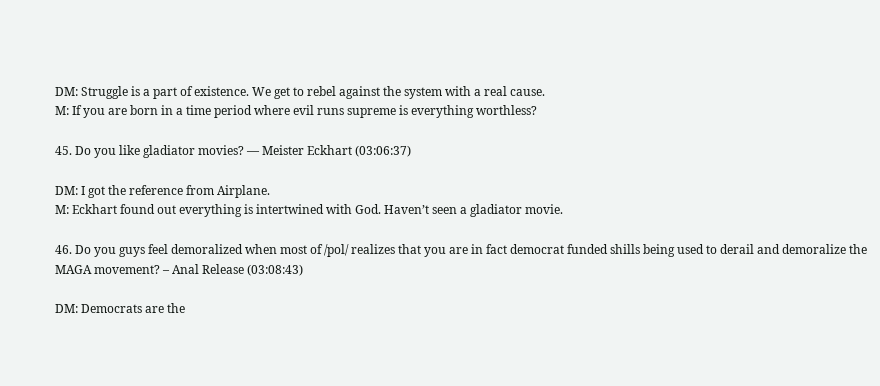DM: Struggle is a part of existence. We get to rebel against the system with a real cause.
M: If you are born in a time period where evil runs supreme is everything worthless?

45. Do you like gladiator movies? — Meister Eckhart (03:06:37)

DM: I got the reference from Airplane.
M: Eckhart found out everything is intertwined with God. Haven’t seen a gladiator movie.

46. Do you guys feel demoralized when most of /pol/ realizes that you are in fact democrat funded shills being used to derail and demoralize the MAGA movement? – Anal Release (03:08:43)

DM: Democrats are the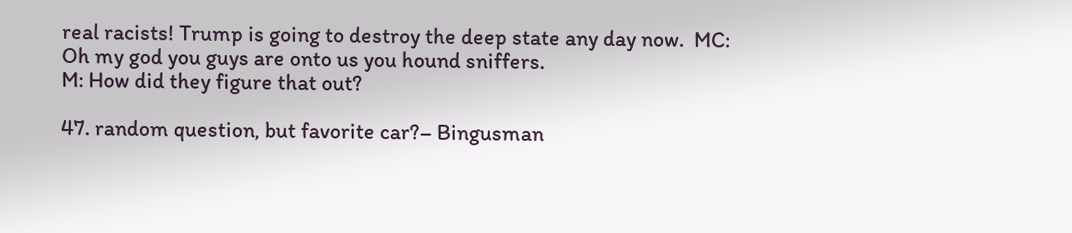real racists! Trump is going to destroy the deep state any day now.  MC: Oh my god you guys are onto us you hound sniffers.
M: How did they figure that out?

47. random question, but favorite car?– Bingusman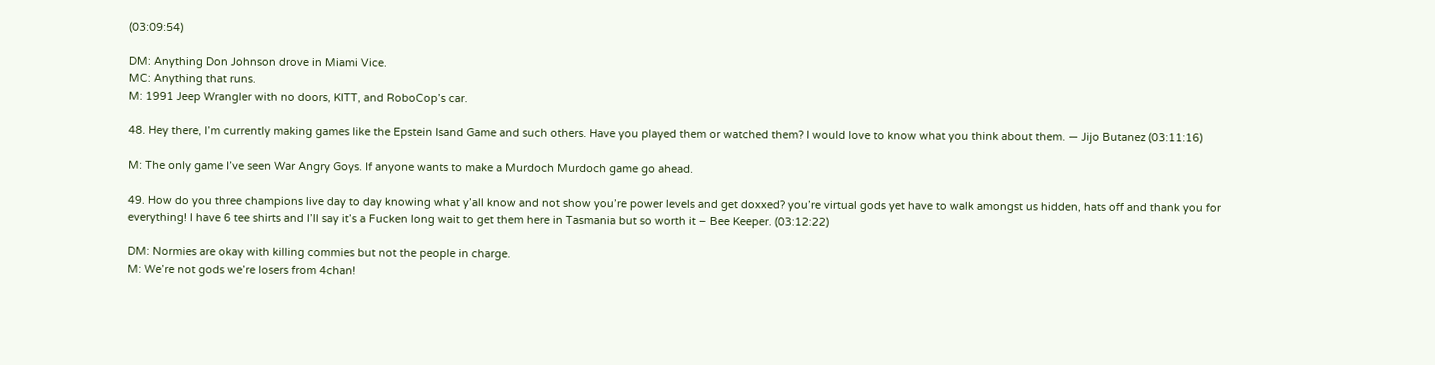(03:09:54)

DM: Anything Don Johnson drove in Miami Vice.
MC: Anything that runs.
M: 1991 Jeep Wrangler with no doors, KITT, and RoboCop’s car.

48. Hey there, I’m currently making games like the Epstein Isand Game and such others. Have you played them or watched them? I would love to know what you think about them. — Jijo Butanez (03:11:16)

M: The only game I’ve seen War Angry Goys. If anyone wants to make a Murdoch Murdoch game go ahead.

49. How do you three champions live day to day knowing what y’all know and not show you’re power levels and get doxxed? you’re virtual gods yet have to walk amongst us hidden, hats off and thank you for everything! I have 6 tee shirts and I’ll say it’s a Fucken long wait to get them here in Tasmania but so worth it – Bee Keeper. (03:12:22)

DM: Normies are okay with killing commies but not the people in charge.
M: We’re not gods we’re losers from 4chan!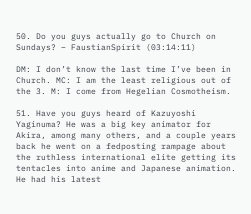50. Do you guys actually go to Church on Sundays? – FaustianSpirit (03:14:11)

DM: I don’t know the last time I’ve been in Church. MC: I am the least religious out of the 3. M: I come from Hegelian Cosmotheism.

51. Have you guys heard of Kazuyoshi Yaginuma? He was a big key animator for Akira, among many others, and a couple years back he went on a fedposting rampage about the ruthless international elite getting its tentacles into anime and Japanese animation. He had his latest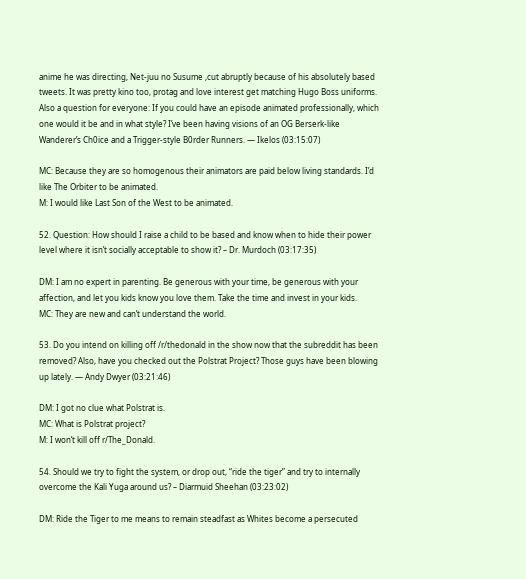anime he was directing, Net-juu no Susume ,cut abruptly because of his absolutely based tweets. It was pretty kino too, protag and love interest get matching Hugo Boss uniforms. Also a question for everyone: If you could have an episode animated professionally, which one would it be and in what style? I’ve been having visions of an OG Berserk-like Wanderer’s Ch0ice and a Trigger-style B0rder Runners. — Ikelos (03:15:07)

MC: Because they are so homogenous their animators are paid below living standards. I’d like The Orbiter to be animated.
M: I would like Last Son of the West to be animated.

52. Question: How should I raise a child to be based and know when to hide their power level where it isn’t socially acceptable to show it? – Dr. Murdoch (03:17:35)

DM: I am no expert in parenting. Be generous with your time, be generous with your affection, and let you kids know you love them. Take the time and invest in your kids.
MC: They are new and can’t understand the world.

53. Do you intend on killing off /r/thedonald in the show now that the subreddit has been removed? Also, have you checked out the Polstrat Project? Those guys have been blowing up lately. — Andy Dwyer (03:21:46)

DM: I got no clue what Polstrat is.
MC: What is Polstrat project?
M: I won’t kill off r/The_Donald.

54. Should we try to fight the system, or drop out, “ride the tiger” and try to internally overcome the Kali Yuga around us? – Diarmuid Sheehan (03:23:02)

DM: Ride the Tiger to me means to remain steadfast as Whites become a persecuted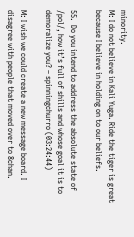minority.
M: I do not believe in Kali Yuga. Ride the tiger is great because I believe in holding on to our beliefs.

55.  Do you intend to address the absolute state of /pol/, how it’s full of shills and whose goal it is to demoralize you? – spinningchurro (03:24:44)

M: I wish we could create a new message board. I disagree with people that moved over to 8chan.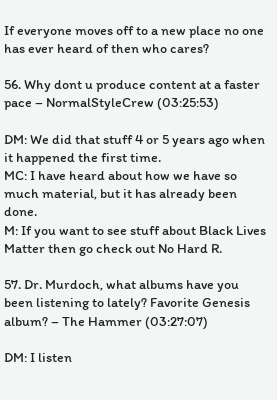If everyone moves off to a new place no one has ever heard of then who cares?

56. Why dont u produce content at a faster pace – NormalStyleCrew (03:25:53)

DM: We did that stuff 4 or 5 years ago when it happened the first time.
MC: I have heard about how we have so much material, but it has already been done.
M: If you want to see stuff about Black Lives Matter then go check out No Hard R.

57. Dr. Murdoch, what albums have you been listening to lately? Favorite Genesis album? – The Hammer (03:27:07)

DM: I listen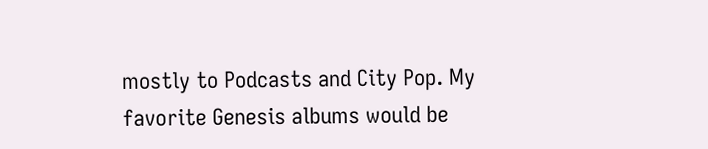mostly to Podcasts and City Pop. My favorite Genesis albums would be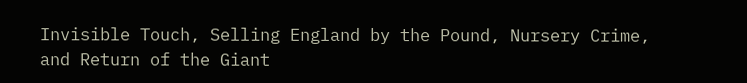Invisible Touch, Selling England by the Pound, Nursery Crime, and Return of the Giant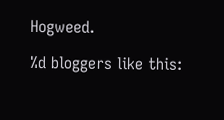Hogweed.

%d bloggers like this: